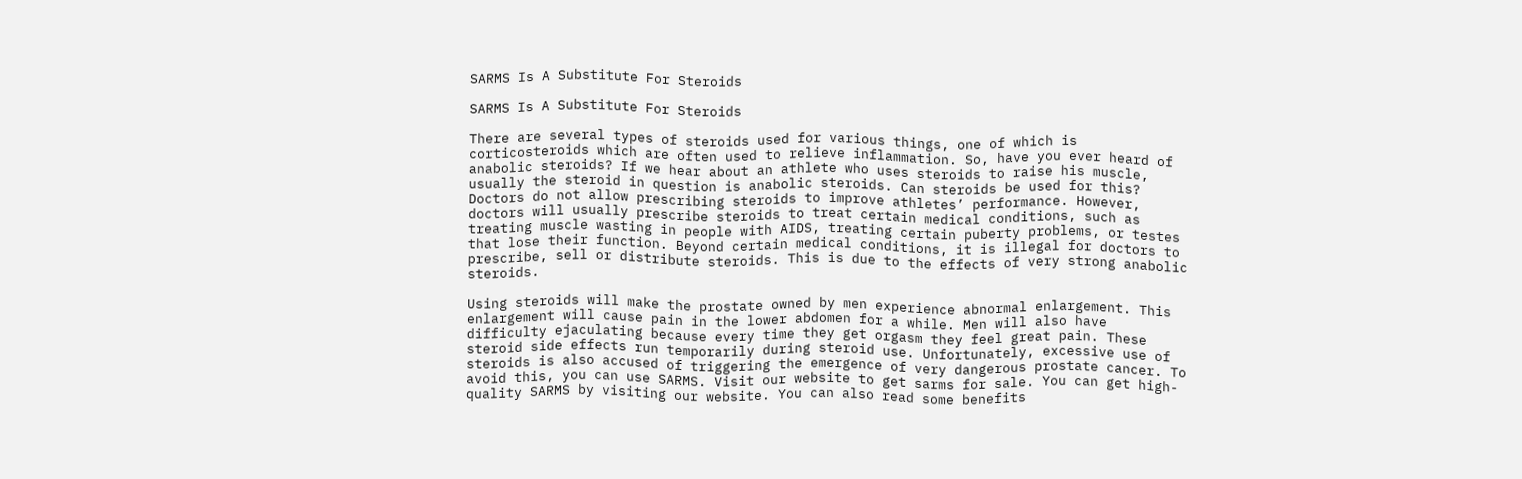SARMS Is A Substitute For Steroids

SARMS Is A Substitute For Steroids

There are several types of steroids used for various things, one of which is corticosteroids which are often used to relieve inflammation. So, have you ever heard of anabolic steroids? If we hear about an athlete who uses steroids to raise his muscle, usually the steroid in question is anabolic steroids. Can steroids be used for this? Doctors do not allow prescribing steroids to improve athletes’ performance. However, doctors will usually prescribe steroids to treat certain medical conditions, such as treating muscle wasting in people with AIDS, treating certain puberty problems, or testes that lose their function. Beyond certain medical conditions, it is illegal for doctors to prescribe, sell or distribute steroids. This is due to the effects of very strong anabolic steroids.

Using steroids will make the prostate owned by men experience abnormal enlargement. This enlargement will cause pain in the lower abdomen for a while. Men will also have difficulty ejaculating because every time they get orgasm they feel great pain. These steroid side effects run temporarily during steroid use. Unfortunately, excessive use of steroids is also accused of triggering the emergence of very dangerous prostate cancer. To avoid this, you can use SARMS. Visit our website to get sarms for sale. You can get high-quality SARMS by visiting our website. You can also read some benefits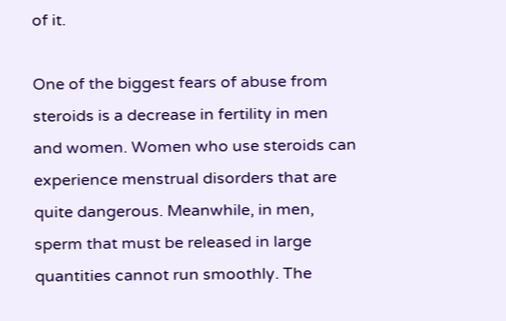of it.

One of the biggest fears of abuse from steroids is a decrease in fertility in men and women. Women who use steroids can experience menstrual disorders that are quite dangerous. Meanwhile, in men, sperm that must be released in large quantities cannot run smoothly. The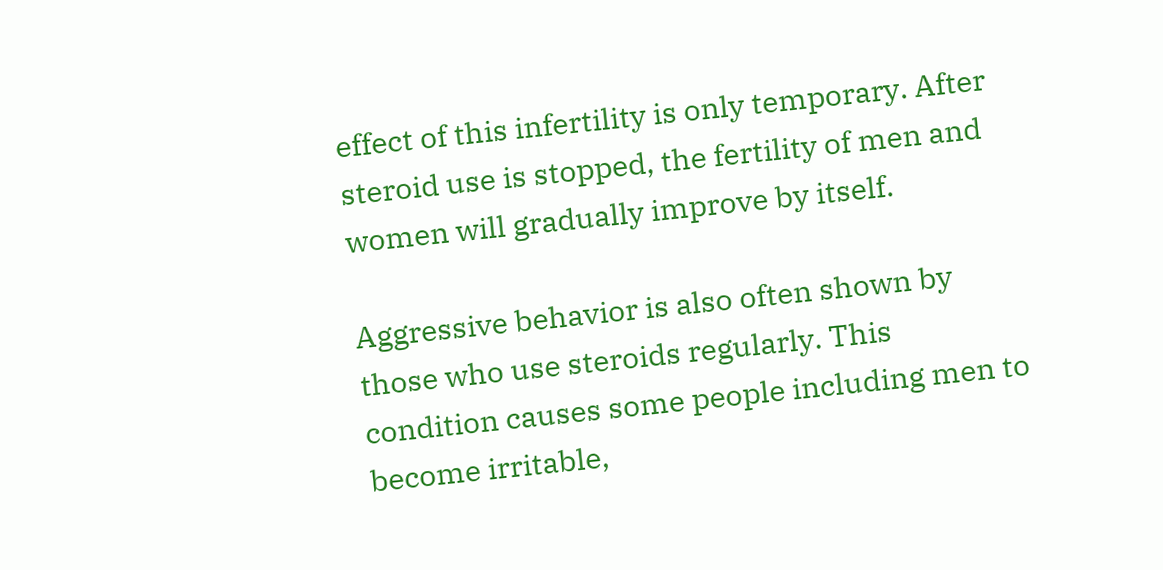effect of this infertility is only temporary. After steroid use is stopped, the fertility of men and women will gradually improve by itself.

Aggressive behavior is also often shown by those who use steroids regularly. This condition causes some people including men to become irritable,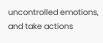uncontrolled emotions, and take actions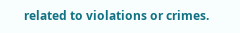related to violations or crimes.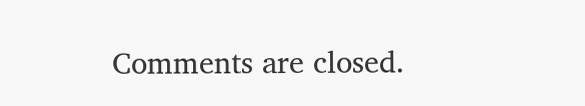Comments are closed.